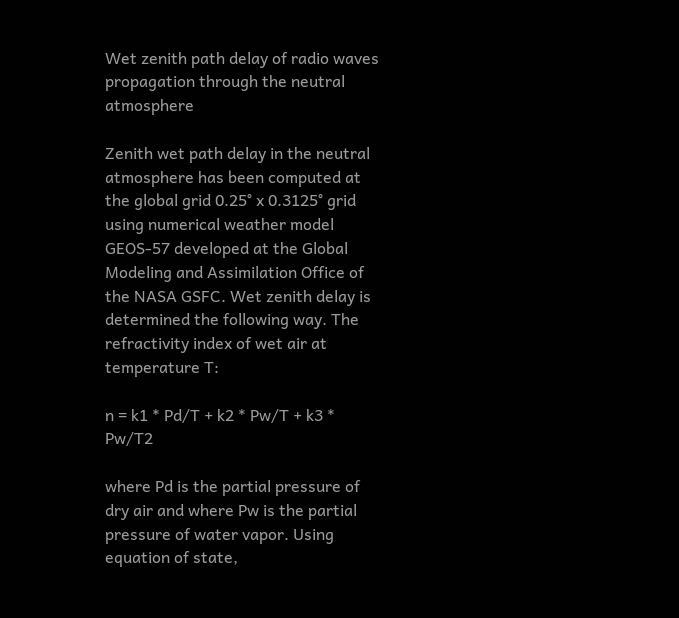Wet zenith path delay of radio waves propagation through the neutral atmosphere

Zenith wet path delay in the neutral atmosphere has been computed at the global grid 0.25° x 0.3125° grid using numerical weather model GEOS-57 developed at the Global Modeling and Assimilation Office of the NASA GSFC. Wet zenith delay is determined the following way. The refractivity index of wet air at temperature T:

n = k1 * Pd/T + k2 * Pw/T + k3 * Pw/T2

where Pd is the partial pressure of dry air and where Pw is the partial pressure of water vapor. Using equation of state,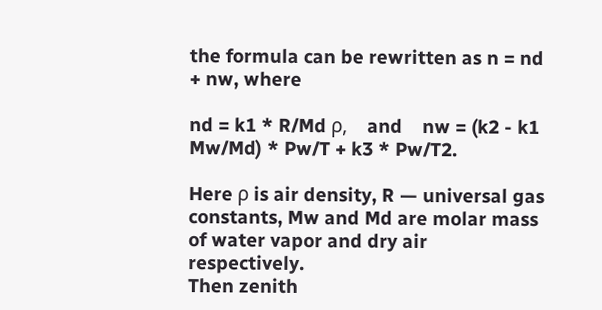the formula can be rewritten as n = nd + nw, where

nd = k1 * R/Md ρ,    and    nw = (k2 - k1 Mw/Md) * Pw/T + k3 * Pw/T2.

Here ρ is air density, R — universal gas constants, Mw and Md are molar mass of water vapor and dry air respectively.
Then zenith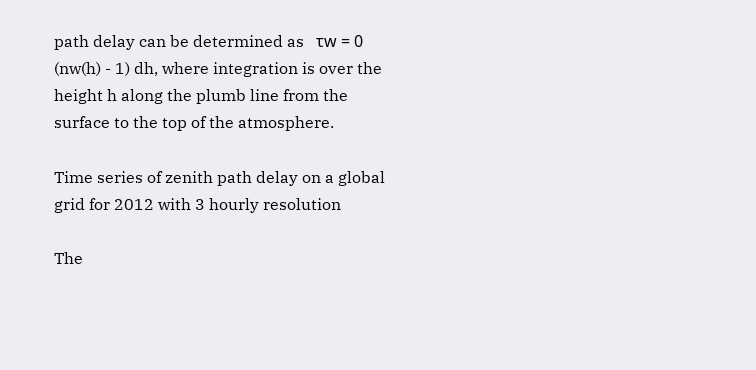path delay can be determined as   τw = 0 (nw(h) - 1) dh, where integration is over the height h along the plumb line from the surface to the top of the atmosphere.

Time series of zenith path delay on a global grid for 2012 with 3 hourly resolution

The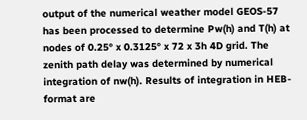output of the numerical weather model GEOS-57 has been processed to determine Pw(h) and T(h) at nodes of 0.25° x 0.3125° x 72 x 3h 4D grid. The zenith path delay was determined by numerical integration of nw(h). Results of integration in HEB-format are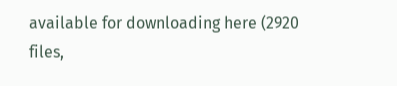available for downloading here (2920 files,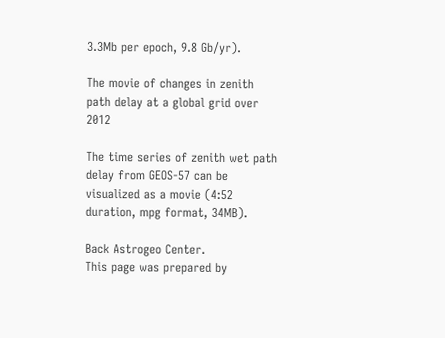3.3Mb per epoch, 9.8 Gb/yr).

The movie of changes in zenith path delay at a global grid over 2012

The time series of zenith wet path delay from GEOS-57 can be visualized as a movie (4:52 duration, mpg format, 34MB).

Back Astrogeo Center.
This page was prepared by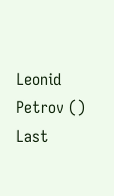Leonid Petrov ()
Last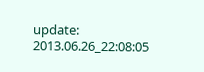update: 2013.06.26_22:08:05